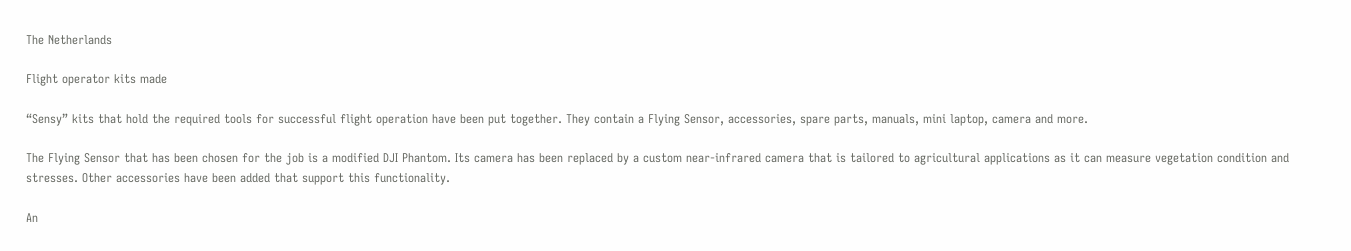The Netherlands

Flight operator kits made

“Sensy” kits that hold the required tools for successful flight operation have been put together. They contain a Flying Sensor, accessories, spare parts, manuals, mini laptop, camera and more.

The Flying Sensor that has been chosen for the job is a modified DJI Phantom. Its camera has been replaced by a custom near-infrared camera that is tailored to agricultural applications as it can measure vegetation condition and stresses. Other accessories have been added that support this functionality.

An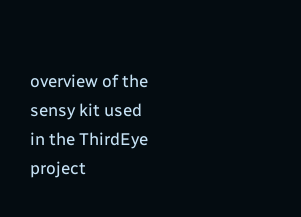overview of the sensy kit used in the ThirdEye project